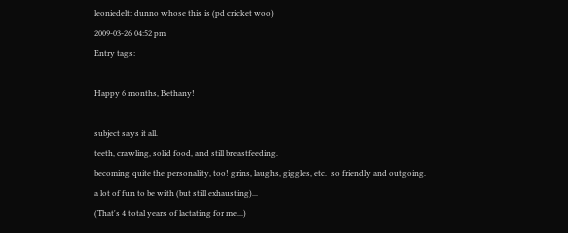leoniedelt: dunno whose this is (pd cricket woo)
2009-03-26 04:52 pm
Entry tags:

Happy 6 months, Bethany!

subject says it all.
teeth, crawling, solid food, and still breastfeeding.
becoming quite the personality, too! grins, laughs, giggles, etc.  so friendly and outgoing.
a lot of fun to be with (but still exhausting)...
(That's 4 total years of lactating for me...)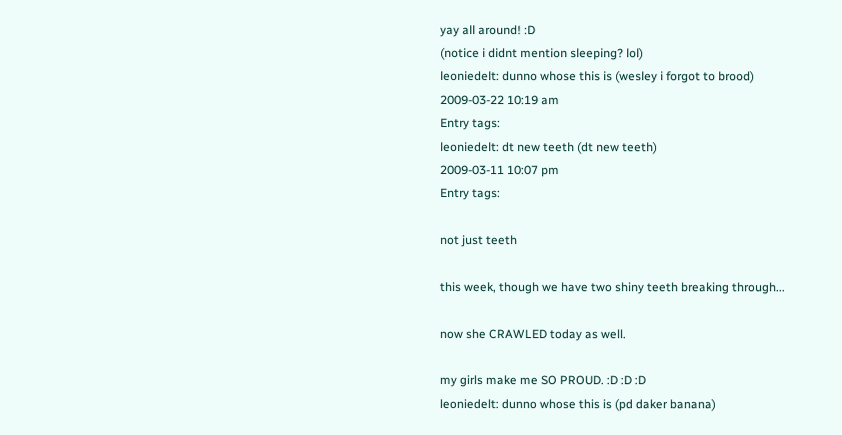yay all around! :D
(notice i didnt mention sleeping? lol)
leoniedelt: dunno whose this is (wesley i forgot to brood)
2009-03-22 10:19 am
Entry tags:
leoniedelt: dt new teeth (dt new teeth)
2009-03-11 10:07 pm
Entry tags:

not just teeth

this week, though we have two shiny teeth breaking through...

now she CRAWLED today as well.

my girls make me SO PROUD. :D :D :D
leoniedelt: dunno whose this is (pd daker banana)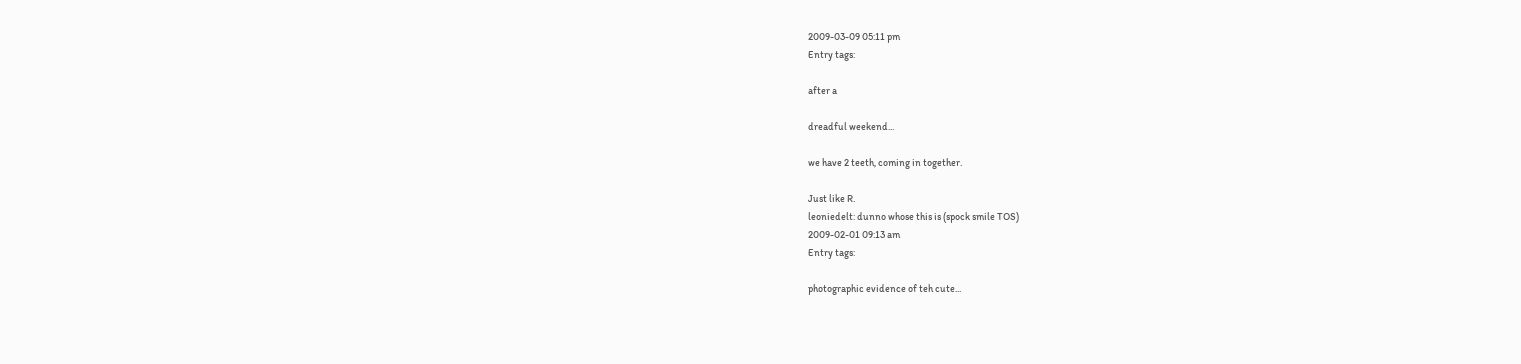2009-03-09 05:11 pm
Entry tags:

after a

dreadful weekend...

we have 2 teeth, coming in together.

Just like R.
leoniedelt: dunno whose this is (spock smile TOS)
2009-02-01 09:13 am
Entry tags:

photographic evidence of teh cute...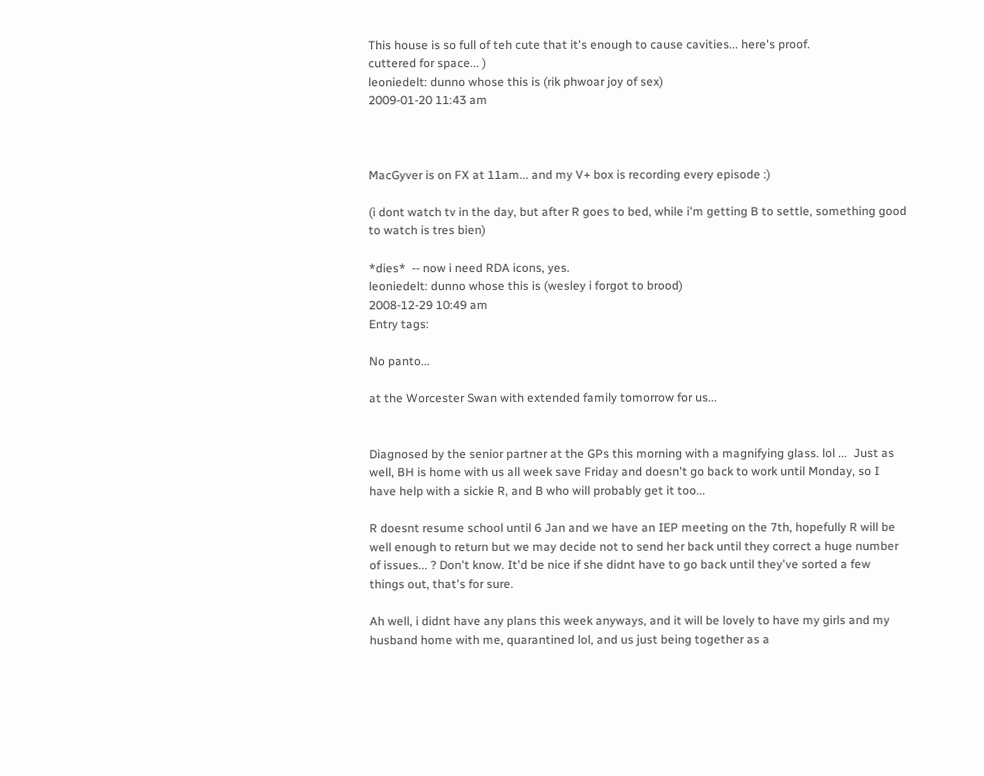This house is so full of teh cute that it's enough to cause cavities... here's proof.
cuttered for space... )
leoniedelt: dunno whose this is (rik phwoar joy of sex)
2009-01-20 11:43 am



MacGyver is on FX at 11am... and my V+ box is recording every episode :)

(i dont watch tv in the day, but after R goes to bed, while i'm getting B to settle, something good to watch is tres bien)

*dies*  -- now i need RDA icons, yes.
leoniedelt: dunno whose this is (wesley i forgot to brood)
2008-12-29 10:49 am
Entry tags:

No panto...

at the Worcester Swan with extended family tomorrow for us...


Diagnosed by the senior partner at the GPs this morning with a magnifying glass. lol ...  Just as well, BH is home with us all week save Friday and doesn't go back to work until Monday, so I have help with a sickie R, and B who will probably get it too...

R doesnt resume school until 6 Jan and we have an IEP meeting on the 7th, hopefully R will be well enough to return but we may decide not to send her back until they correct a huge number of issues... ? Don't know. It'd be nice if she didnt have to go back until they've sorted a few things out, that's for sure.

Ah well, i didnt have any plans this week anyways, and it will be lovely to have my girls and my husband home with me, quarantined lol, and us just being together as a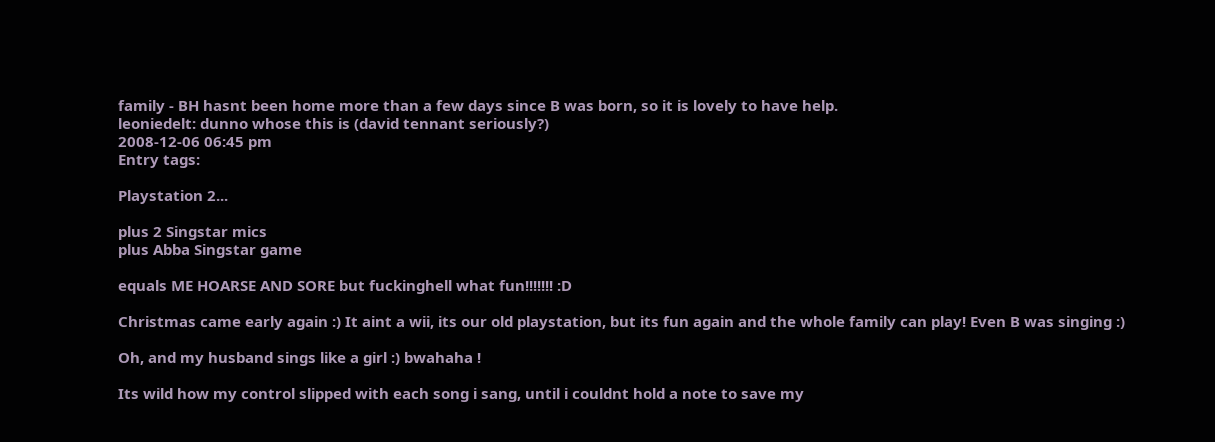family - BH hasnt been home more than a few days since B was born, so it is lovely to have help.
leoniedelt: dunno whose this is (david tennant seriously?)
2008-12-06 06:45 pm
Entry tags:

Playstation 2...

plus 2 Singstar mics
plus Abba Singstar game

equals ME HOARSE AND SORE but fuckinghell what fun!!!!!!! :D

Christmas came early again :) It aint a wii, its our old playstation, but its fun again and the whole family can play! Even B was singing :)

Oh, and my husband sings like a girl :) bwahaha !

Its wild how my control slipped with each song i sang, until i couldnt hold a note to save my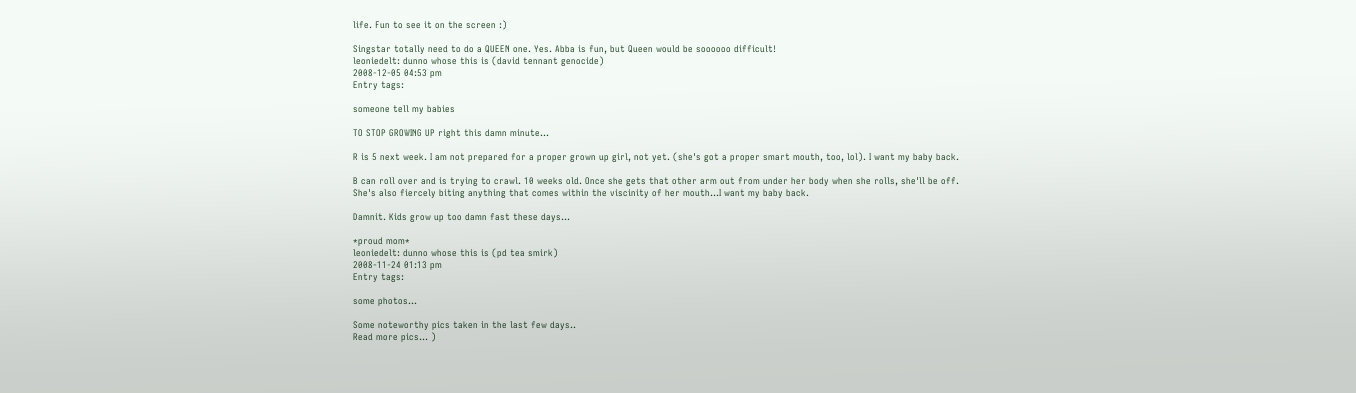life. Fun to see it on the screen :)

Singstar totally need to do a QUEEN one. Yes. Abba is fun, but Queen would be soooooo difficult!
leoniedelt: dunno whose this is (david tennant genocide)
2008-12-05 04:53 pm
Entry tags:

someone tell my babies

TO STOP GROWING UP right this damn minute...

R is 5 next week. I am not prepared for a proper grown up girl, not yet. (she's got a proper smart mouth, too, lol). I want my baby back.

B can roll over and is trying to crawl. 10 weeks old. Once she gets that other arm out from under her body when she rolls, she'll be off. She's also fiercely biting anything that comes within the viscinity of her mouth...I want my baby back.

Damnit. Kids grow up too damn fast these days...

*proud mom*
leoniedelt: dunno whose this is (pd tea smirk)
2008-11-24 01:13 pm
Entry tags:

some photos...

Some noteworthy pics taken in the last few days..
Read more pics... )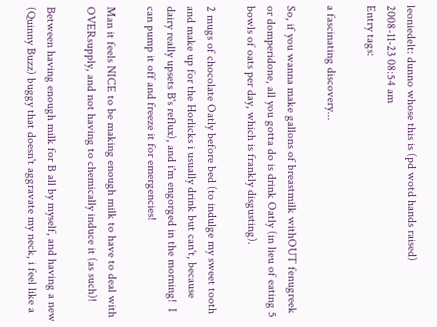leoniedelt: dunno whose this is (pd wotd hands raised)
2008-11-23 08:54 am
Entry tags:

a fascinating discovery...

So, if you wanna make gallons of breastmilk withOUT fenugreek or domperidone, all you gotta do is drink Oatly (in lieu of eating 5 bowls of oats per day, which is frankly disgusting).

2 mugs of chocolate Oatly before bed (to indulge my sweet tooth and make up for the Horlicks i usually drink but can't, because dairy really upsets B's reflux), and i'm engorged in the morning!  I can pump it off and freeze it for emergencies!

Man it feels NICE to be making enough milk to have to deal with OVERsupply, and not having to chemically induce it (as such)!

Between having enough milk for B all by myself, and having a new (Quinny Buzz) buggy that doesn't aggravate my neck, i feel like a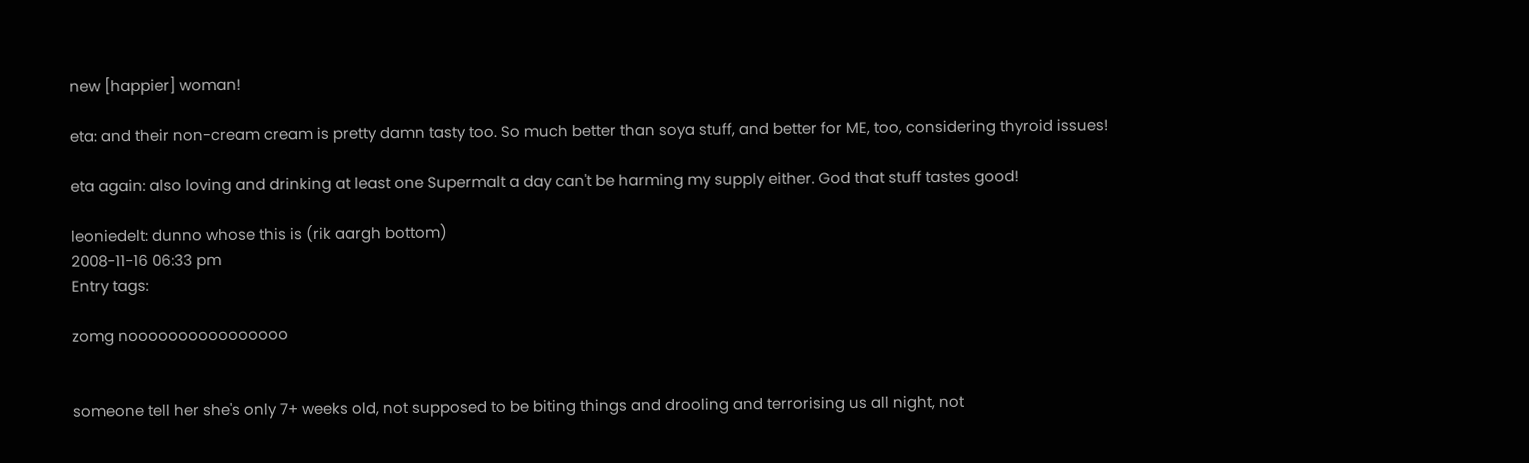new [happier] woman!

eta: and their non-cream cream is pretty damn tasty too. So much better than soya stuff, and better for ME, too, considering thyroid issues!

eta again: also loving and drinking at least one Supermalt a day can't be harming my supply either. God that stuff tastes good!

leoniedelt: dunno whose this is (rik aargh bottom)
2008-11-16 06:33 pm
Entry tags:

zomg noooooooooooooooo


someone tell her she's only 7+ weeks old, not supposed to be biting things and drooling and terrorising us all night, not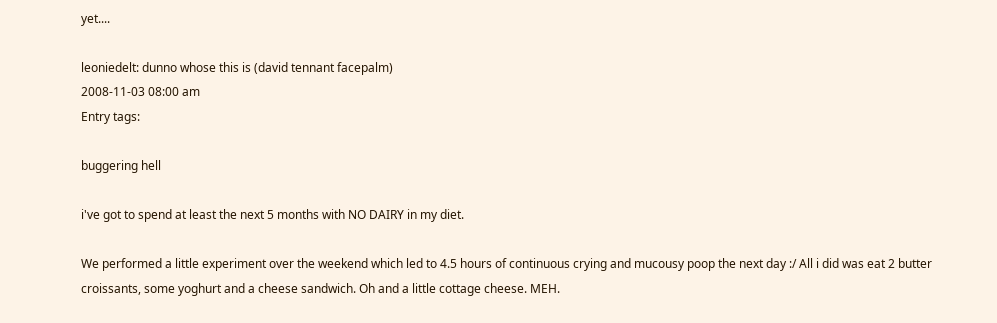yet....

leoniedelt: dunno whose this is (david tennant facepalm)
2008-11-03 08:00 am
Entry tags:

buggering hell

i've got to spend at least the next 5 months with NO DAIRY in my diet.

We performed a little experiment over the weekend which led to 4.5 hours of continuous crying and mucousy poop the next day :/ All i did was eat 2 butter croissants, some yoghurt and a cheese sandwich. Oh and a little cottage cheese. MEH.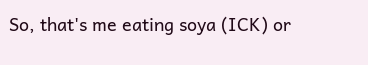So, that's me eating soya (ICK) or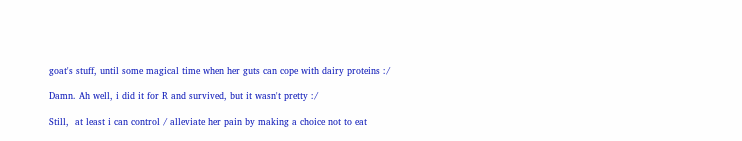goat's stuff, until some magical time when her guts can cope with dairy proteins :/

Damn. Ah well, i did it for R and survived, but it wasn't pretty :/

Still,  at least i can control / alleviate her pain by making a choice not to eat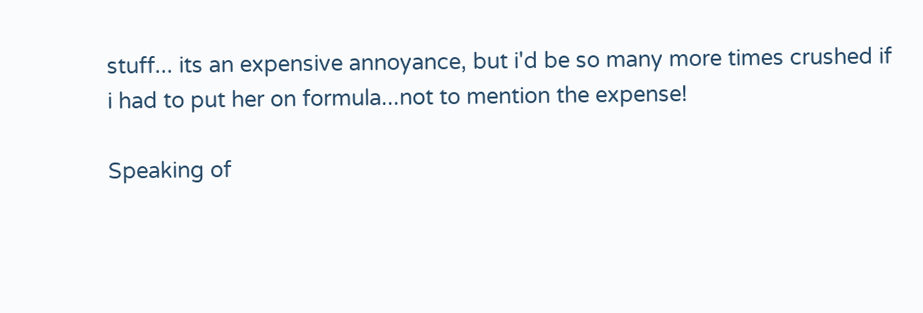stuff... its an expensive annoyance, but i'd be so many more times crushed if i had to put her on formula...not to mention the expense!

Speaking of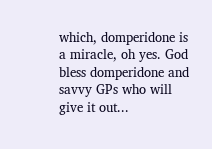which, domperidone is a miracle, oh yes. God bless domperidone and savvy GPs who will give it out...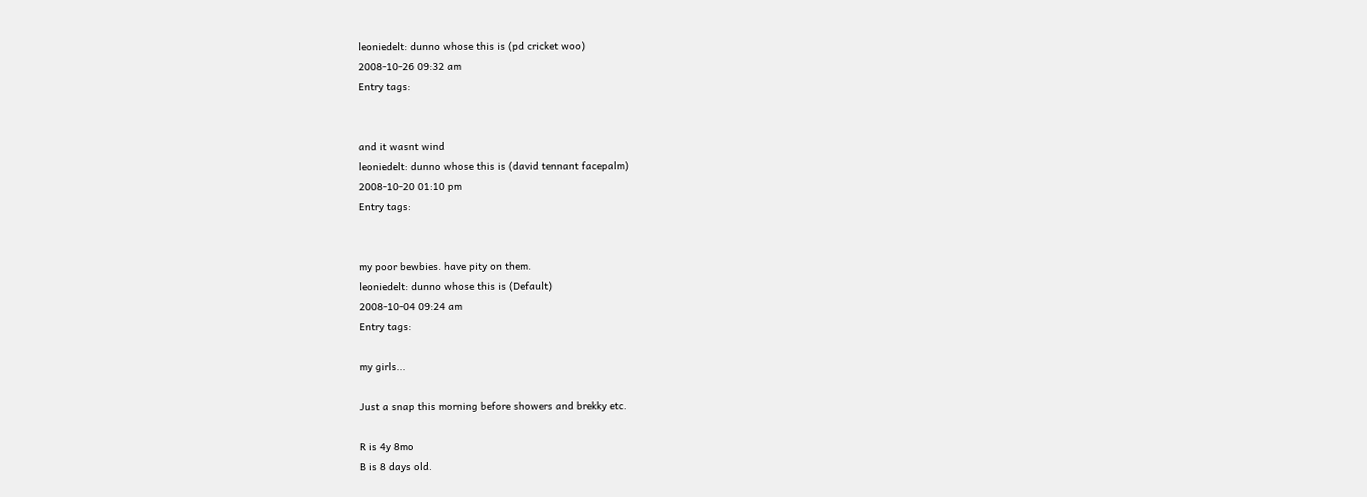leoniedelt: dunno whose this is (pd cricket woo)
2008-10-26 09:32 am
Entry tags:


and it wasnt wind
leoniedelt: dunno whose this is (david tennant facepalm)
2008-10-20 01:10 pm
Entry tags:


my poor bewbies. have pity on them.
leoniedelt: dunno whose this is (Default)
2008-10-04 09:24 am
Entry tags:

my girls...

Just a snap this morning before showers and brekky etc.

R is 4y 8mo
B is 8 days old.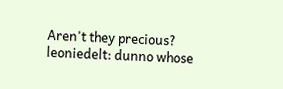Aren't they precious?
leoniedelt: dunno whose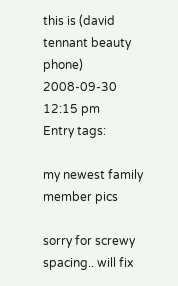this is (david tennant beauty phone)
2008-09-30 12:15 pm
Entry tags:

my newest family member pics

sorry for screwy spacing.. will fix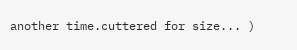another time.cuttered for size... )